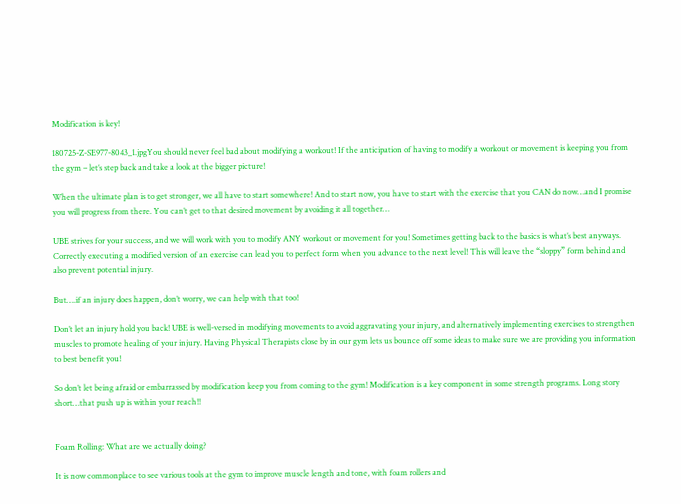Modification is key!

180725-Z-SE977-8043_1.jpgYou should never feel bad about modifying a workout! If the anticipation of having to modify a workout or movement is keeping you from the gym – let’s step back and take a look at the bigger picture!

When the ultimate plan is to get stronger, we all have to start somewhere! And to start now, you have to start with the exercise that you CAN do now…and I promise you will progress from there. You can’t get to that desired movement by avoiding it all together…

UBE strives for your success, and we will work with you to modify ANY workout or movement for you! Sometimes getting back to the basics is what’s best anyways. Correctly executing a modified version of an exercise can lead you to perfect form when you advance to the next level! This will leave the “sloppy” form behind and also prevent potential injury.

But….if an injury does happen, don’t worry, we can help with that too!

Don’t let an injury hold you back! UBE is well-versed in modifying movements to avoid aggravating your injury, and alternatively implementing exercises to strengthen muscles to promote healing of your injury. Having Physical Therapists close by in our gym lets us bounce off some ideas to make sure we are providing you information to best benefit you!

So don’t let being afraid or embarrassed by modification keep you from coming to the gym! Modification is a key component in some strength programs. Long story short…that push up is within your reach!!


Foam Rolling: What are we actually doing?

It is now commonplace to see various tools at the gym to improve muscle length and tone, with foam rollers and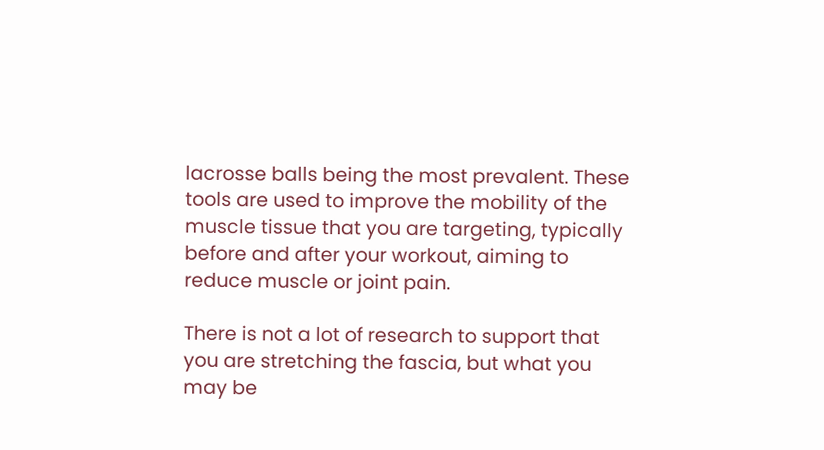lacrosse balls being the most prevalent. These tools are used to improve the mobility of the muscle tissue that you are targeting, typically before and after your workout, aiming to reduce muscle or joint pain.

There is not a lot of research to support that you are stretching the fascia, but what you may be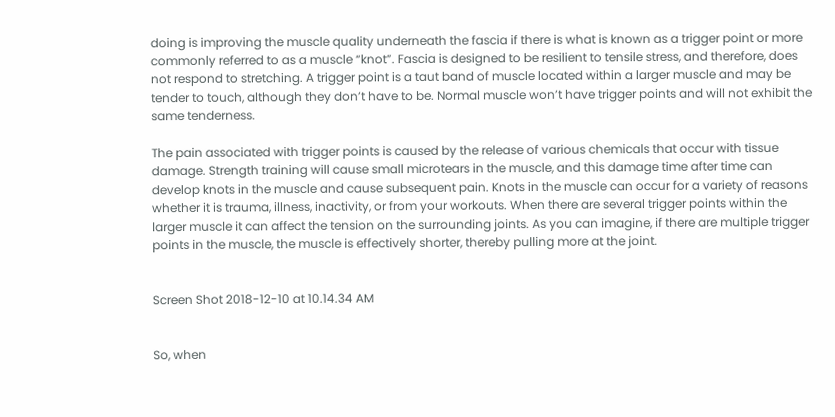doing is improving the muscle quality underneath the fascia if there is what is known as a trigger point or more commonly referred to as a muscle “knot”. Fascia is designed to be resilient to tensile stress, and therefore, does not respond to stretching. A trigger point is a taut band of muscle located within a larger muscle and may be tender to touch, although they don’t have to be. Normal muscle won’t have trigger points and will not exhibit the same tenderness.

The pain associated with trigger points is caused by the release of various chemicals that occur with tissue damage. Strength training will cause small microtears in the muscle, and this damage time after time can develop knots in the muscle and cause subsequent pain. Knots in the muscle can occur for a variety of reasons whether it is trauma, illness, inactivity, or from your workouts. When there are several trigger points within the larger muscle it can affect the tension on the surrounding joints. As you can imagine, if there are multiple trigger points in the muscle, the muscle is effectively shorter, thereby pulling more at the joint.


Screen Shot 2018-12-10 at 10.14.34 AM


So, when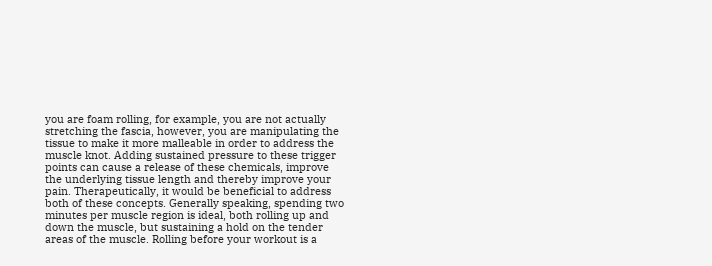you are foam rolling, for example, you are not actually stretching the fascia, however, you are manipulating the tissue to make it more malleable in order to address the muscle knot. Adding sustained pressure to these trigger points can cause a release of these chemicals, improve the underlying tissue length and thereby improve your pain. Therapeutically, it would be beneficial to address both of these concepts. Generally speaking, spending two minutes per muscle region is ideal, both rolling up and down the muscle, but sustaining a hold on the tender areas of the muscle. Rolling before your workout is a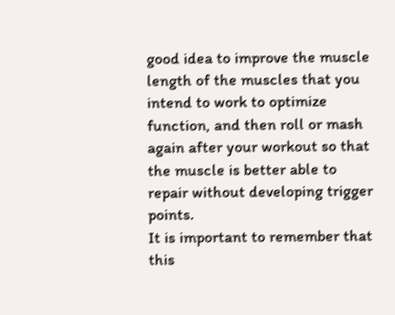good idea to improve the muscle length of the muscles that you intend to work to optimize function, and then roll or mash again after your workout so that the muscle is better able to repair without developing trigger points.
It is important to remember that this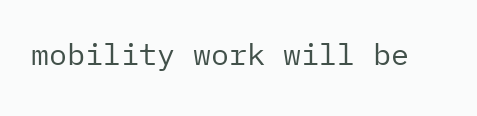mobility work will be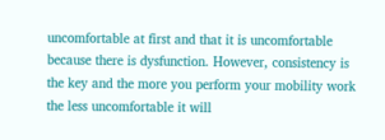uncomfortable at first and that it is uncomfortable because there is dysfunction. However, consistency is the key and the more you perform your mobility work the less uncomfortable it will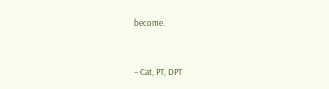become.


– Cat, PT, DPT